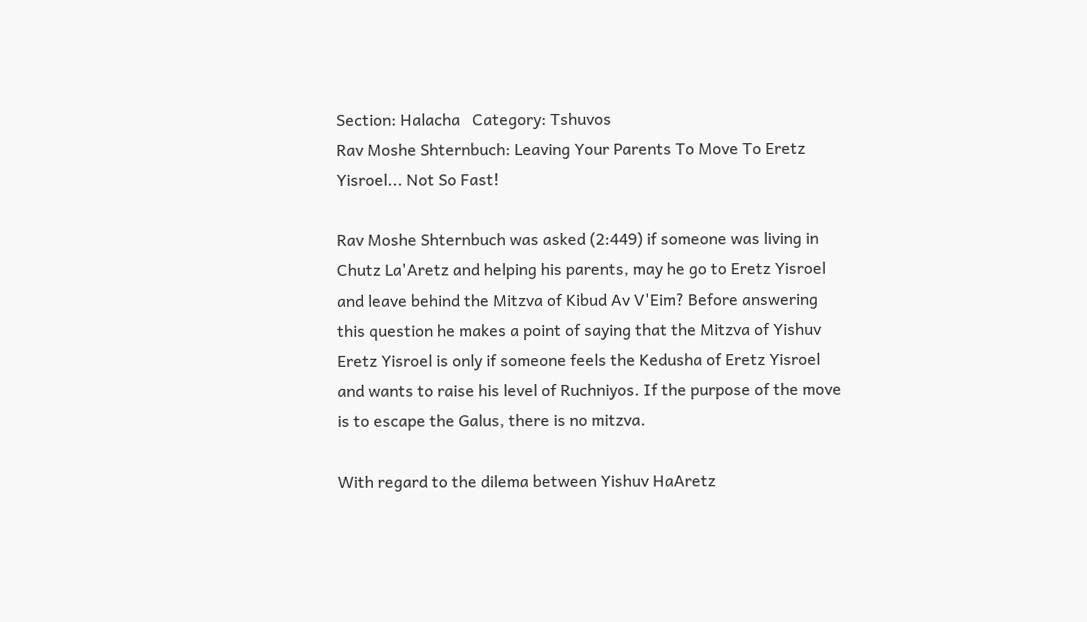Section: Halacha   Category: Tshuvos
Rav Moshe Shternbuch: Leaving Your Parents To Move To Eretz Yisroel... Not So Fast!

Rav Moshe Shternbuch was asked (2:449) if someone was living in Chutz La'Aretz and helping his parents, may he go to Eretz Yisroel and leave behind the Mitzva of Kibud Av V'Eim? Before answering this question he makes a point of saying that the Mitzva of Yishuv Eretz Yisroel is only if someone feels the Kedusha of Eretz Yisroel and wants to raise his level of Ruchniyos. If the purpose of the move is to escape the Galus, there is no mitzva.

With regard to the dilema between Yishuv HaAretz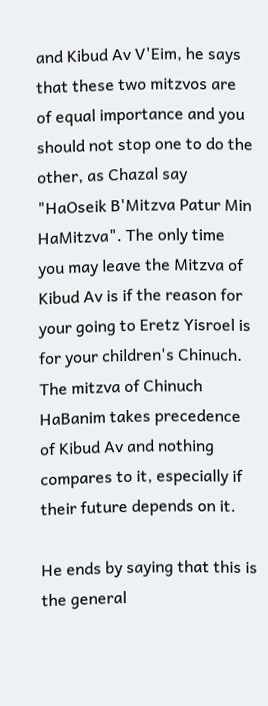and Kibud Av V'Eim, he says that these two mitzvos are of equal importance and you should not stop one to do the other, as Chazal say "HaOseik B'Mitzva Patur Min HaMitzva". The only time you may leave the Mitzva of Kibud Av is if the reason for your going to Eretz Yisroel is for your children's Chinuch. The mitzva of Chinuch HaBanim takes precedence of Kibud Av and nothing compares to it, especially if their future depends on it.

He ends by saying that this is the general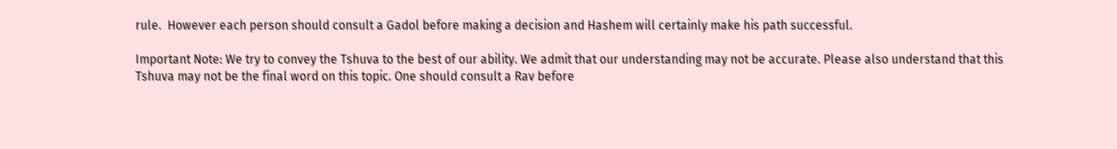rule.  However each person should consult a Gadol before making a decision and Hashem will certainly make his path successful.

Important Note: We try to convey the Tshuva to the best of our ability. We admit that our understanding may not be accurate. Please also understand that this Tshuva may not be the final word on this topic. One should consult a Rav before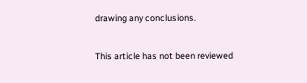drawing any conclusions.

This article has not been reviewed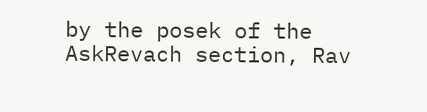by the posek of the AskRevach section, Rav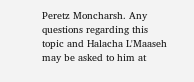Peretz Moncharsh. Any questions regarding this topic and Halacha L'Maaseh may be asked to him at